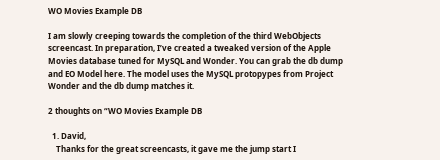WO Movies Example DB

I am slowly creeping towards the completion of the third WebObjects screencast. In preparation, I’ve created a tweaked version of the Apple Movies database tuned for MySQL and Wonder. You can grab the db dump and EO Model here. The model uses the MySQL protopypes from Project Wonder and the db dump matches it.

2 thoughts on “WO Movies Example DB

  1. David,
    Thanks for the great screencasts, it gave me the jump start I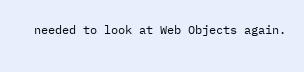needed to look at Web Objects again.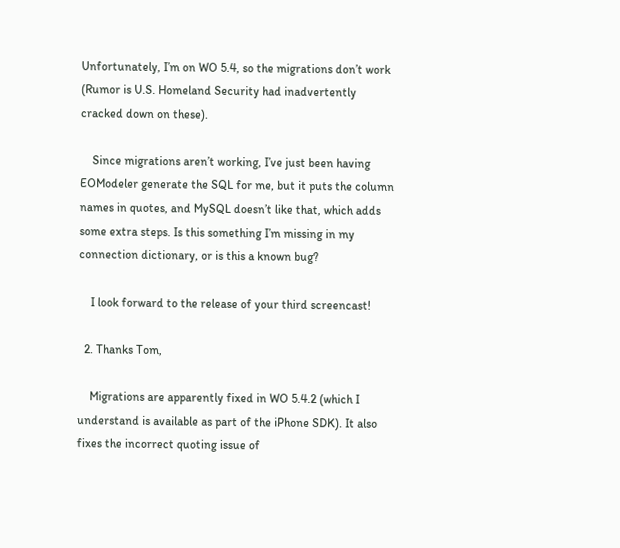Unfortunately, I’m on WO 5.4, so the migrations don’t work (Rumor is U.S. Homeland Security had inadvertently cracked down on these).

    Since migrations aren’t working, I’ve just been having EOModeler generate the SQL for me, but it puts the column names in quotes, and MySQL doesn’t like that, which adds some extra steps. Is this something I’m missing in my connection dictionary, or is this a known bug?

    I look forward to the release of your third screencast!

  2. Thanks Tom,

    Migrations are apparently fixed in WO 5.4.2 (which I understand is available as part of the iPhone SDK). It also fixes the incorrect quoting issue of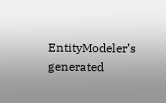EntityModeler’s generated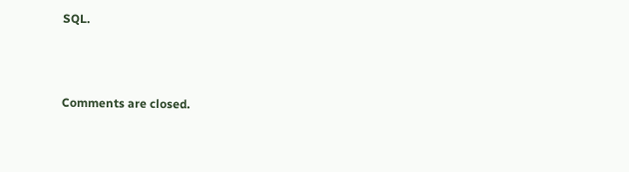SQL.



Comments are closed.